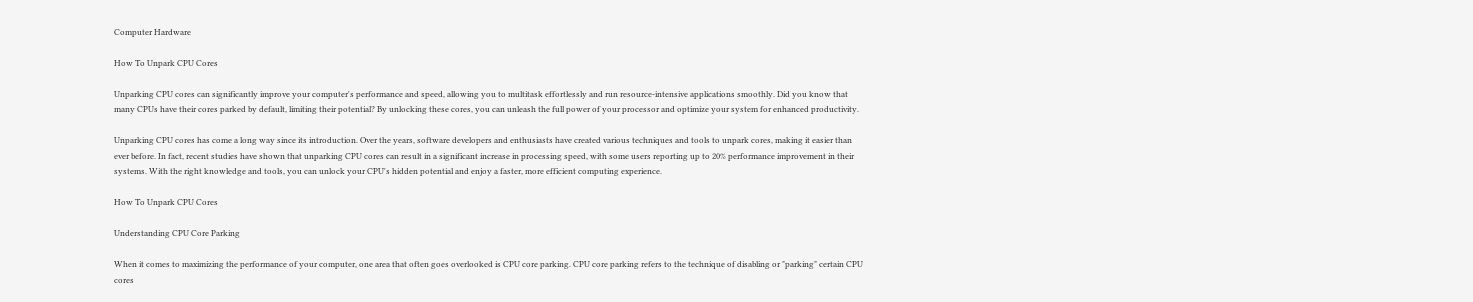Computer Hardware

How To Unpark CPU Cores

Unparking CPU cores can significantly improve your computer's performance and speed, allowing you to multitask effortlessly and run resource-intensive applications smoothly. Did you know that many CPUs have their cores parked by default, limiting their potential? By unlocking these cores, you can unleash the full power of your processor and optimize your system for enhanced productivity.

Unparking CPU cores has come a long way since its introduction. Over the years, software developers and enthusiasts have created various techniques and tools to unpark cores, making it easier than ever before. In fact, recent studies have shown that unparking CPU cores can result in a significant increase in processing speed, with some users reporting up to 20% performance improvement in their systems. With the right knowledge and tools, you can unlock your CPU's hidden potential and enjoy a faster, more efficient computing experience.

How To Unpark CPU Cores

Understanding CPU Core Parking

When it comes to maximizing the performance of your computer, one area that often goes overlooked is CPU core parking. CPU core parking refers to the technique of disabling or "parking" certain CPU cores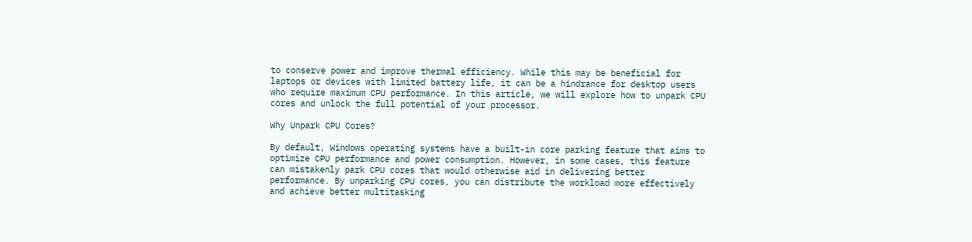to conserve power and improve thermal efficiency. While this may be beneficial for laptops or devices with limited battery life, it can be a hindrance for desktop users who require maximum CPU performance. In this article, we will explore how to unpark CPU cores and unlock the full potential of your processor.

Why Unpark CPU Cores?

By default, Windows operating systems have a built-in core parking feature that aims to optimize CPU performance and power consumption. However, in some cases, this feature can mistakenly park CPU cores that would otherwise aid in delivering better performance. By unparking CPU cores, you can distribute the workload more effectively and achieve better multitasking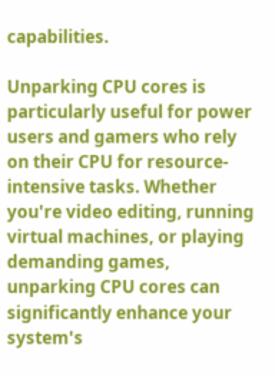capabilities.

Unparking CPU cores is particularly useful for power users and gamers who rely on their CPU for resource-intensive tasks. Whether you're video editing, running virtual machines, or playing demanding games, unparking CPU cores can significantly enhance your system's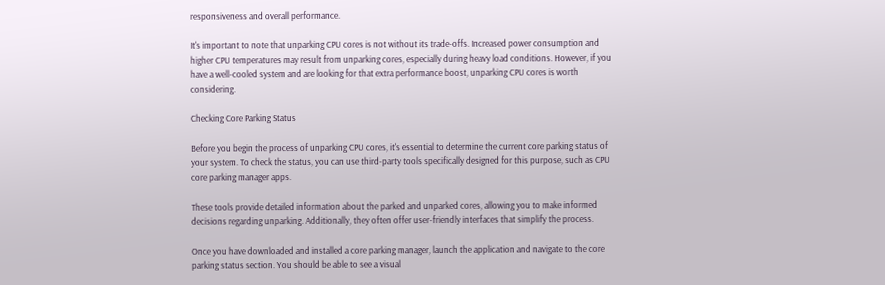responsiveness and overall performance.

It's important to note that unparking CPU cores is not without its trade-offs. Increased power consumption and higher CPU temperatures may result from unparking cores, especially during heavy load conditions. However, if you have a well-cooled system and are looking for that extra performance boost, unparking CPU cores is worth considering.

Checking Core Parking Status

Before you begin the process of unparking CPU cores, it's essential to determine the current core parking status of your system. To check the status, you can use third-party tools specifically designed for this purpose, such as CPU core parking manager apps.

These tools provide detailed information about the parked and unparked cores, allowing you to make informed decisions regarding unparking. Additionally, they often offer user-friendly interfaces that simplify the process.

Once you have downloaded and installed a core parking manager, launch the application and navigate to the core parking status section. You should be able to see a visual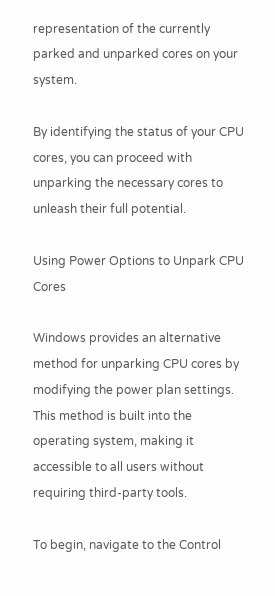representation of the currently parked and unparked cores on your system.

By identifying the status of your CPU cores, you can proceed with unparking the necessary cores to unleash their full potential.

Using Power Options to Unpark CPU Cores

Windows provides an alternative method for unparking CPU cores by modifying the power plan settings. This method is built into the operating system, making it accessible to all users without requiring third-party tools.

To begin, navigate to the Control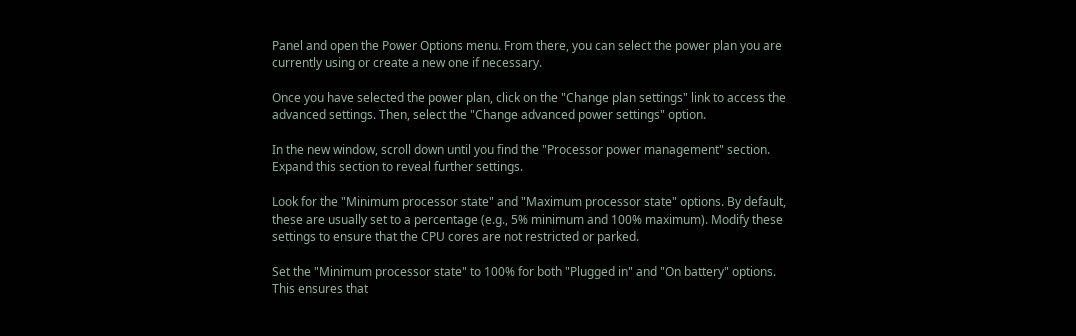Panel and open the Power Options menu. From there, you can select the power plan you are currently using or create a new one if necessary.

Once you have selected the power plan, click on the "Change plan settings" link to access the advanced settings. Then, select the "Change advanced power settings" option.

In the new window, scroll down until you find the "Processor power management" section. Expand this section to reveal further settings.

Look for the "Minimum processor state" and "Maximum processor state" options. By default, these are usually set to a percentage (e.g., 5% minimum and 100% maximum). Modify these settings to ensure that the CPU cores are not restricted or parked.

Set the "Minimum processor state" to 100% for both "Plugged in" and "On battery" options. This ensures that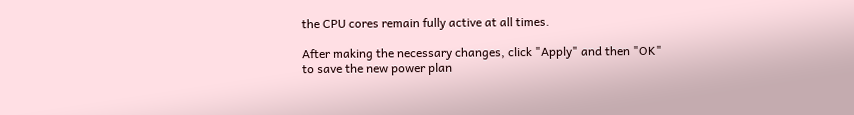the CPU cores remain fully active at all times.

After making the necessary changes, click "Apply" and then "OK" to save the new power plan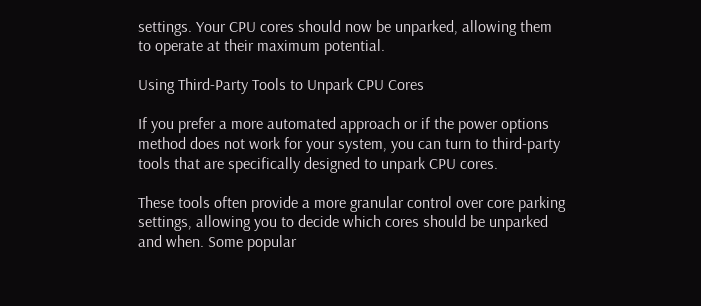settings. Your CPU cores should now be unparked, allowing them to operate at their maximum potential.

Using Third-Party Tools to Unpark CPU Cores

If you prefer a more automated approach or if the power options method does not work for your system, you can turn to third-party tools that are specifically designed to unpark CPU cores.

These tools often provide a more granular control over core parking settings, allowing you to decide which cores should be unparked and when. Some popular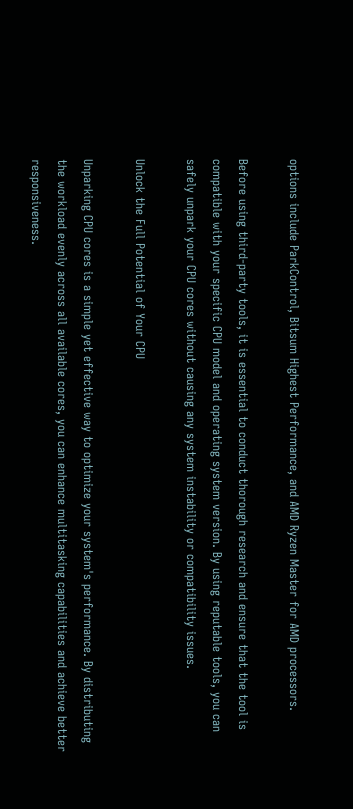options include ParkControl, Bitsum Highest Performance, and AMD Ryzen Master for AMD processors.

Before using third-party tools, it is essential to conduct thorough research and ensure that the tool is compatible with your specific CPU model and operating system version. By using reputable tools, you can safely unpark your CPU cores without causing any system instability or compatibility issues.

Unlock the Full Potential of Your CPU

Unparking CPU cores is a simple yet effective way to optimize your system's performance. By distributing the workload evenly across all available cores, you can enhance multitasking capabilities and achieve better responsiveness.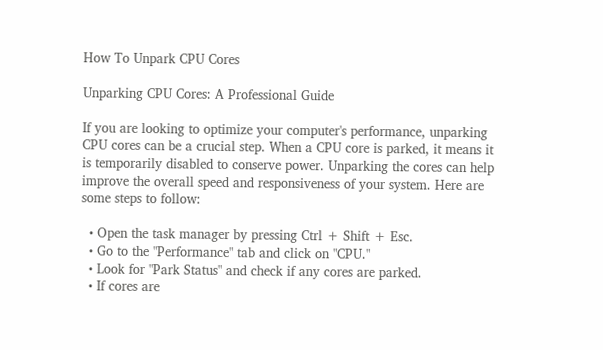How To Unpark CPU Cores

Unparking CPU Cores: A Professional Guide

If you are looking to optimize your computer's performance, unparking CPU cores can be a crucial step. When a CPU core is parked, it means it is temporarily disabled to conserve power. Unparking the cores can help improve the overall speed and responsiveness of your system. Here are some steps to follow:

  • Open the task manager by pressing Ctrl + Shift + Esc.
  • Go to the "Performance" tab and click on "CPU."
  • Look for "Park Status" and check if any cores are parked.
  • If cores are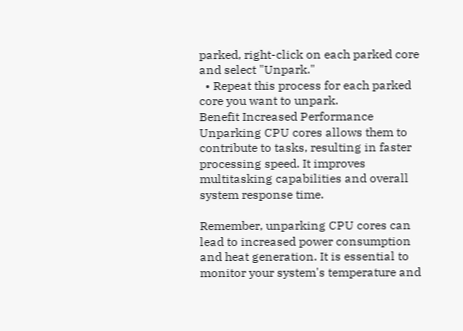parked, right-click on each parked core and select "Unpark."
  • Repeat this process for each parked core you want to unpark.
Benefit Increased Performance
Unparking CPU cores allows them to contribute to tasks, resulting in faster processing speed. It improves multitasking capabilities and overall system response time.

Remember, unparking CPU cores can lead to increased power consumption and heat generation. It is essential to monitor your system's temperature and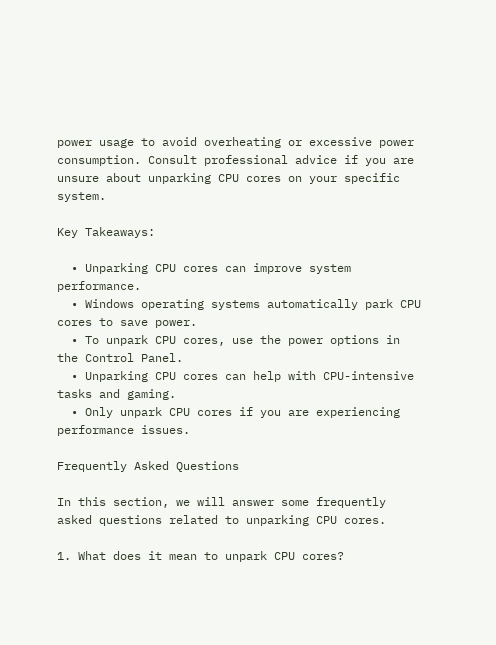power usage to avoid overheating or excessive power consumption. Consult professional advice if you are unsure about unparking CPU cores on your specific system.

Key Takeaways:

  • Unparking CPU cores can improve system performance.
  • Windows operating systems automatically park CPU cores to save power.
  • To unpark CPU cores, use the power options in the Control Panel.
  • Unparking CPU cores can help with CPU-intensive tasks and gaming.
  • Only unpark CPU cores if you are experiencing performance issues.

Frequently Asked Questions

In this section, we will answer some frequently asked questions related to unparking CPU cores.

1. What does it mean to unpark CPU cores?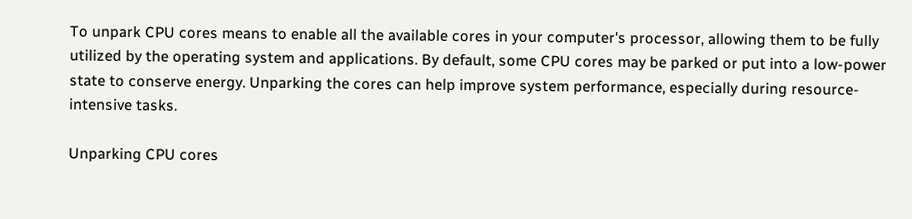To unpark CPU cores means to enable all the available cores in your computer's processor, allowing them to be fully utilized by the operating system and applications. By default, some CPU cores may be parked or put into a low-power state to conserve energy. Unparking the cores can help improve system performance, especially during resource-intensive tasks.

Unparking CPU cores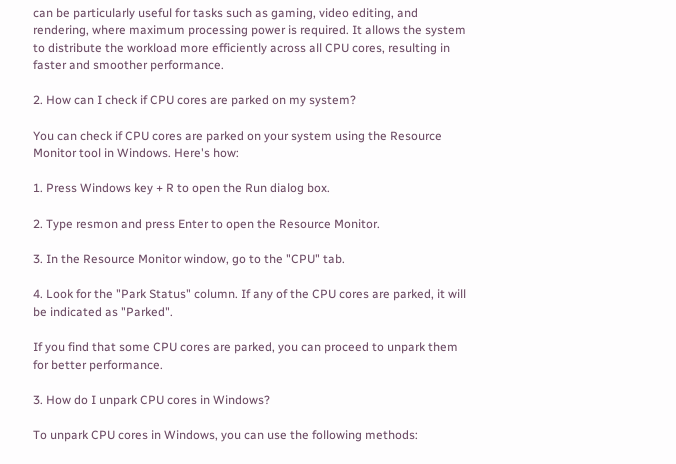can be particularly useful for tasks such as gaming, video editing, and rendering, where maximum processing power is required. It allows the system to distribute the workload more efficiently across all CPU cores, resulting in faster and smoother performance.

2. How can I check if CPU cores are parked on my system?

You can check if CPU cores are parked on your system using the Resource Monitor tool in Windows. Here's how:

1. Press Windows key + R to open the Run dialog box.

2. Type resmon and press Enter to open the Resource Monitor.

3. In the Resource Monitor window, go to the "CPU" tab.

4. Look for the "Park Status" column. If any of the CPU cores are parked, it will be indicated as "Parked".

If you find that some CPU cores are parked, you can proceed to unpark them for better performance.

3. How do I unpark CPU cores in Windows?

To unpark CPU cores in Windows, you can use the following methods: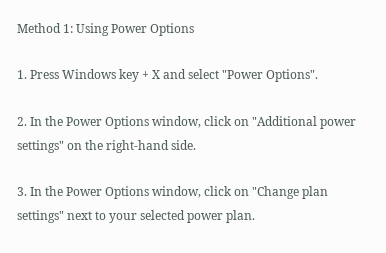Method 1: Using Power Options

1. Press Windows key + X and select "Power Options".

2. In the Power Options window, click on "Additional power settings" on the right-hand side.

3. In the Power Options window, click on "Change plan settings" next to your selected power plan.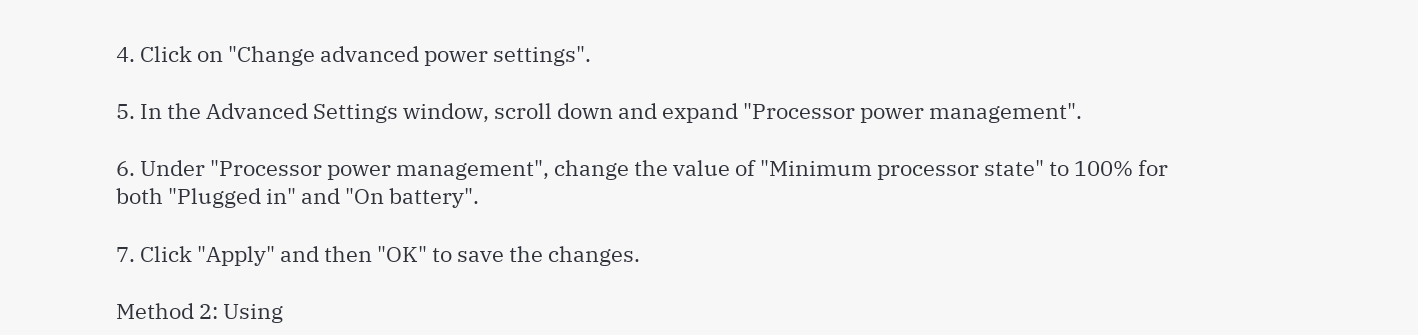4. Click on "Change advanced power settings".

5. In the Advanced Settings window, scroll down and expand "Processor power management".

6. Under "Processor power management", change the value of "Minimum processor state" to 100% for both "Plugged in" and "On battery".

7. Click "Apply" and then "OK" to save the changes.

Method 2: Using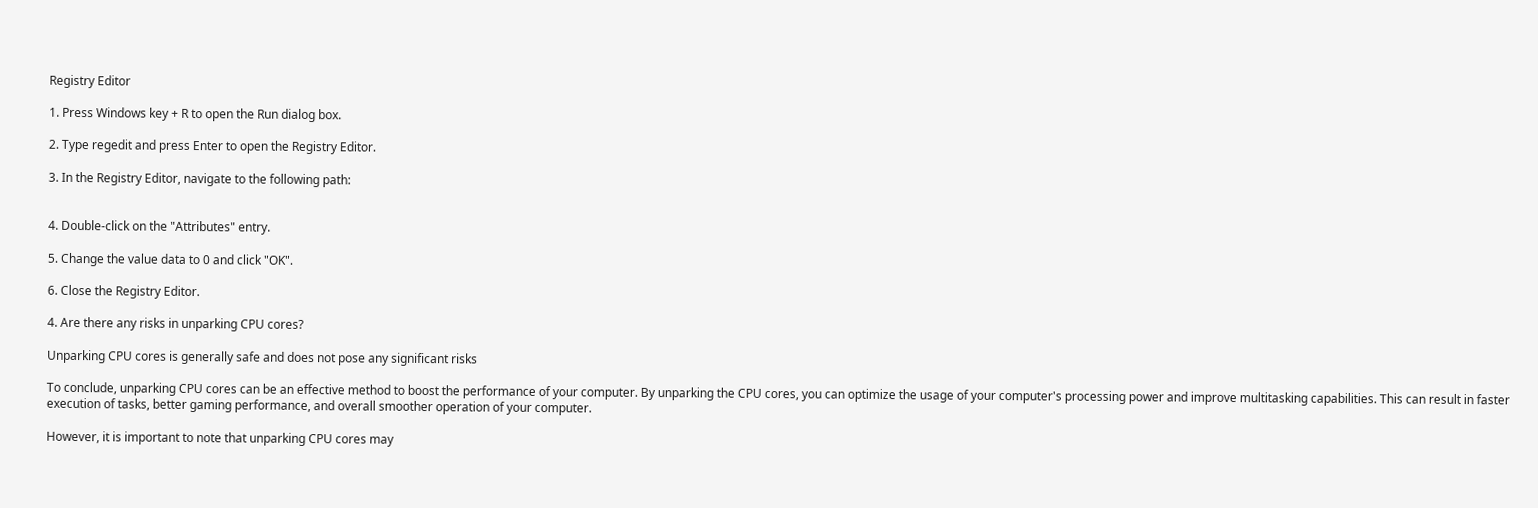Registry Editor

1. Press Windows key + R to open the Run dialog box.

2. Type regedit and press Enter to open the Registry Editor.

3. In the Registry Editor, navigate to the following path:


4. Double-click on the "Attributes" entry.

5. Change the value data to 0 and click "OK".

6. Close the Registry Editor.

4. Are there any risks in unparking CPU cores?

Unparking CPU cores is generally safe and does not pose any significant risks

To conclude, unparking CPU cores can be an effective method to boost the performance of your computer. By unparking the CPU cores, you can optimize the usage of your computer's processing power and improve multitasking capabilities. This can result in faster execution of tasks, better gaming performance, and overall smoother operation of your computer.

However, it is important to note that unparking CPU cores may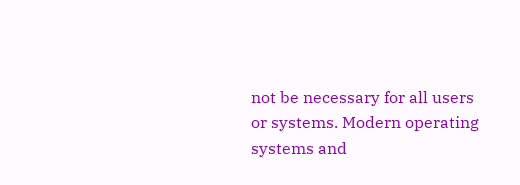not be necessary for all users or systems. Modern operating systems and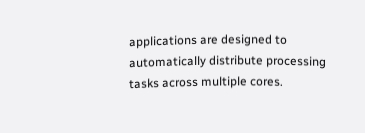applications are designed to automatically distribute processing tasks across multiple cores.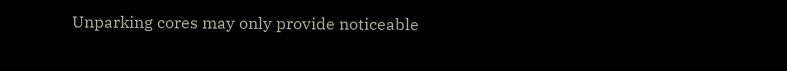Unparking cores may only provide noticeable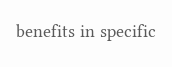benefits in specific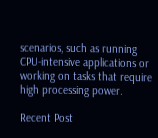scenarios, such as running CPU-intensive applications or working on tasks that require high processing power.

Recent Post